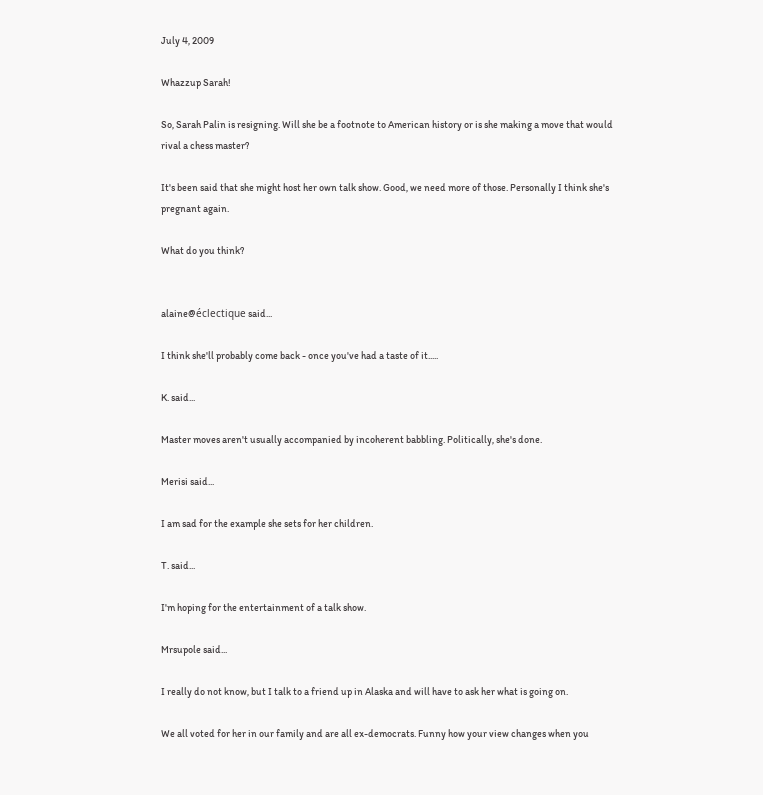July 4, 2009

Whazzup Sarah!

So, Sarah Palin is resigning. Will she be a footnote to American history or is she making a move that would rival a chess master?

It's been said that she might host her own talk show. Good, we need more of those. Personally I think she's pregnant again.

What do you think?


alaine@éclectique said...

I think she'll probably come back - once you've had a taste of it.....

K. said...

Master moves aren't usually accompanied by incoherent babbling. Politically, she's done.

Merisi said...

I am sad for the example she sets for her children.

T. said...

I'm hoping for the entertainment of a talk show.

Mrsupole said...

I really do not know, but I talk to a friend up in Alaska and will have to ask her what is going on.

We all voted for her in our family and are all ex-democrats. Funny how your view changes when you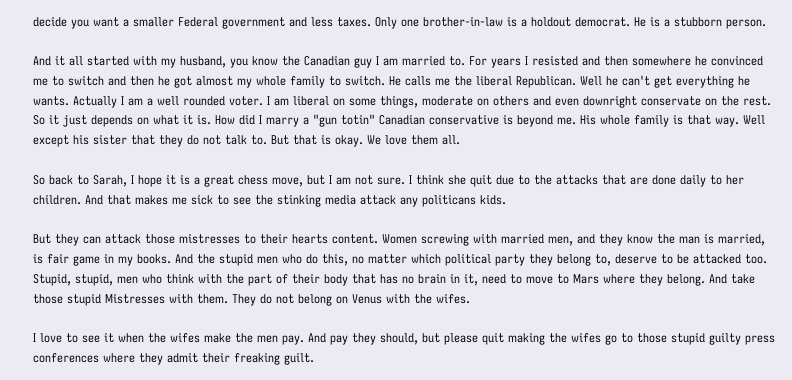decide you want a smaller Federal government and less taxes. Only one brother-in-law is a holdout democrat. He is a stubborn person.

And it all started with my husband, you know the Canadian guy I am married to. For years I resisted and then somewhere he convinced me to switch and then he got almost my whole family to switch. He calls me the liberal Republican. Well he can't get everything he wants. Actually I am a well rounded voter. I am liberal on some things, moderate on others and even downright conservate on the rest. So it just depends on what it is. How did I marry a "gun totin" Canadian conservative is beyond me. His whole family is that way. Well except his sister that they do not talk to. But that is okay. We love them all.

So back to Sarah, I hope it is a great chess move, but I am not sure. I think she quit due to the attacks that are done daily to her children. And that makes me sick to see the stinking media attack any politicans kids.

But they can attack those mistresses to their hearts content. Women screwing with married men, and they know the man is married, is fair game in my books. And the stupid men who do this, no matter which political party they belong to, deserve to be attacked too. Stupid, stupid, men who think with the part of their body that has no brain in it, need to move to Mars where they belong. And take those stupid Mistresses with them. They do not belong on Venus with the wifes.

I love to see it when the wifes make the men pay. And pay they should, but please quit making the wifes go to those stupid guilty press conferences where they admit their freaking guilt.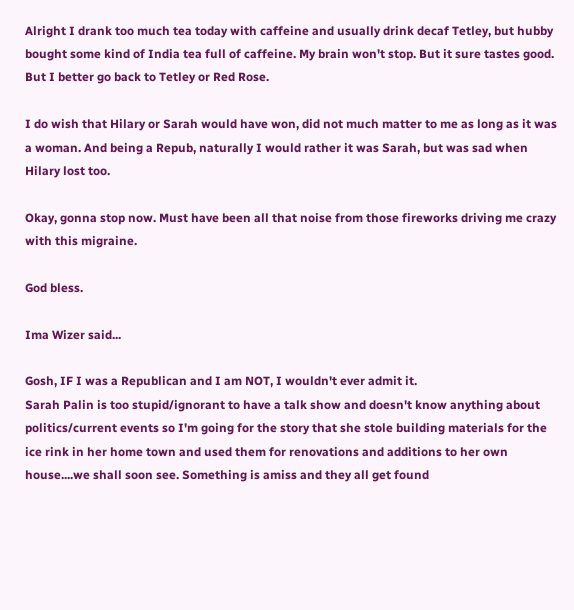Alright I drank too much tea today with caffeine and usually drink decaf Tetley, but hubby bought some kind of India tea full of caffeine. My brain won't stop. But it sure tastes good. But I better go back to Tetley or Red Rose.

I do wish that Hilary or Sarah would have won, did not much matter to me as long as it was a woman. And being a Repub, naturally I would rather it was Sarah, but was sad when Hilary lost too.

Okay, gonna stop now. Must have been all that noise from those fireworks driving me crazy with this migraine.

God bless.

Ima Wizer said...

Gosh, IF I was a Republican and I am NOT, I wouldn't ever admit it.
Sarah Palin is too stupid/ignorant to have a talk show and doesn't know anything about politics/current events so I'm going for the story that she stole building materials for the ice rink in her home town and used them for renovations and additions to her own house....we shall soon see. Something is amiss and they all get found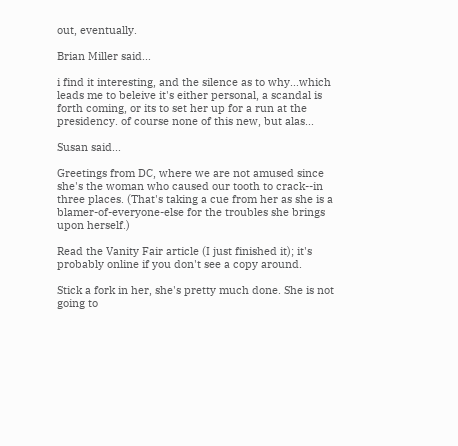out, eventually.

Brian Miller said...

i find it interesting, and the silence as to why...which leads me to beleive it's either personal, a scandal is forth coming, or its to set her up for a run at the presidency. of course none of this new, but alas...

Susan said...

Greetings from DC, where we are not amused since she's the woman who caused our tooth to crack--in three places. (That's taking a cue from her as she is a blamer-of-everyone-else for the troubles she brings upon herself.)

Read the Vanity Fair article (I just finished it); it's probably online if you don't see a copy around.

Stick a fork in her, she's pretty much done. She is not going to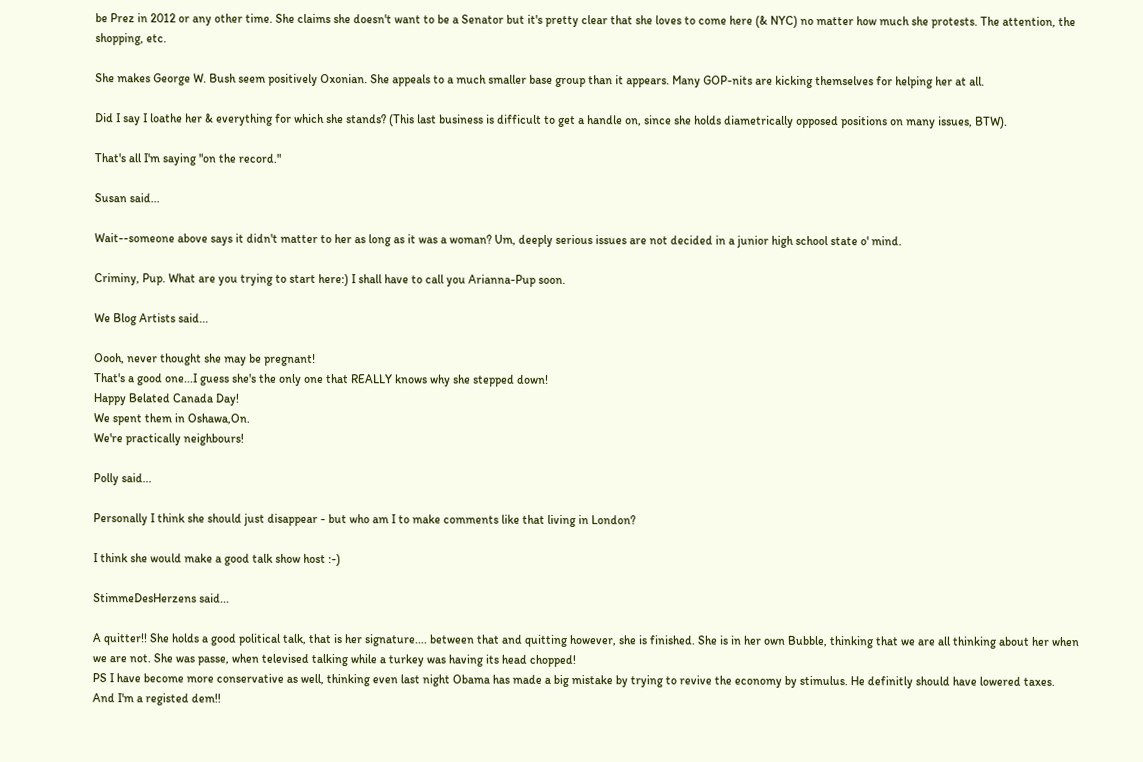be Prez in 2012 or any other time. She claims she doesn't want to be a Senator but it's pretty clear that she loves to come here (& NYC) no matter how much she protests. The attention, the shopping, etc.

She makes George W. Bush seem positively Oxonian. She appeals to a much smaller base group than it appears. Many GOP-nits are kicking themselves for helping her at all.

Did I say I loathe her & everything for which she stands? (This last business is difficult to get a handle on, since she holds diametrically opposed positions on many issues, BTW).

That's all I'm saying "on the record."

Susan said...

Wait--someone above says it didn't matter to her as long as it was a woman? Um, deeply serious issues are not decided in a junior high school state o' mind.

Criminy, Pup. What are you trying to start here:) I shall have to call you Arianna-Pup soon.

We Blog Artists said...

Oooh, never thought she may be pregnant!
That's a good one...I guess she's the only one that REALLY knows why she stepped down!
Happy Belated Canada Day!
We spent them in Oshawa,On.
We're practically neighbours!

Polly said...

Personally I think she should just disappear - but who am I to make comments like that living in London?

I think she would make a good talk show host :-)

StimmeDesHerzens said...

A quitter!! She holds a good political talk, that is her signature.... between that and quitting however, she is finished. She is in her own Bubble, thinking that we are all thinking about her when we are not. She was passe, when televised talking while a turkey was having its head chopped!
PS I have become more conservative as well, thinking even last night Obama has made a big mistake by trying to revive the economy by stimulus. He definitly should have lowered taxes. And I'm a registed dem!!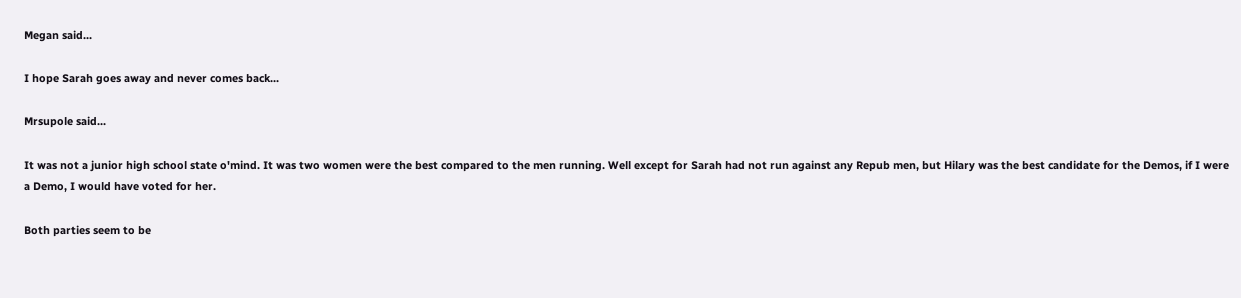Megan said...

I hope Sarah goes away and never comes back...

Mrsupole said...

It was not a junior high school state o'mind. It was two women were the best compared to the men running. Well except for Sarah had not run against any Repub men, but Hilary was the best candidate for the Demos, if I were a Demo, I would have voted for her.

Both parties seem to be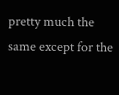pretty much the same except for the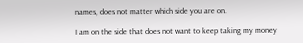names, does not matter which side you are on.

I am on the side that does not want to keep taking my money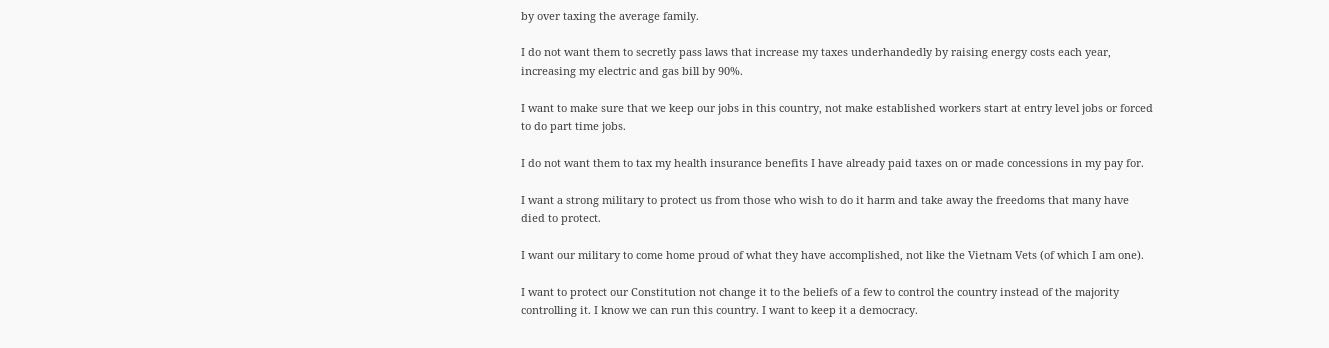by over taxing the average family.

I do not want them to secretly pass laws that increase my taxes underhandedly by raising energy costs each year, increasing my electric and gas bill by 90%.

I want to make sure that we keep our jobs in this country, not make established workers start at entry level jobs or forced to do part time jobs.

I do not want them to tax my health insurance benefits I have already paid taxes on or made concessions in my pay for.

I want a strong military to protect us from those who wish to do it harm and take away the freedoms that many have died to protect.

I want our military to come home proud of what they have accomplished, not like the Vietnam Vets (of which I am one).

I want to protect our Constitution not change it to the beliefs of a few to control the country instead of the majority controlling it. I know we can run this country. I want to keep it a democracy.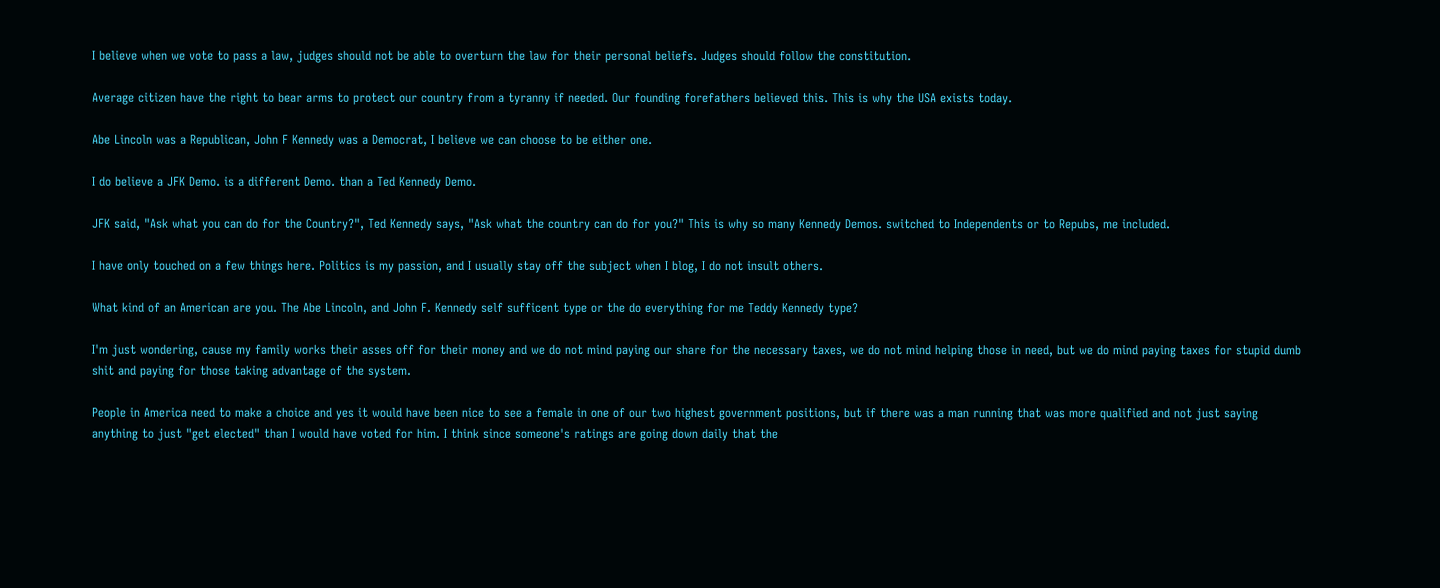I believe when we vote to pass a law, judges should not be able to overturn the law for their personal beliefs. Judges should follow the constitution.

Average citizen have the right to bear arms to protect our country from a tyranny if needed. Our founding forefathers believed this. This is why the USA exists today.

Abe Lincoln was a Republican, John F Kennedy was a Democrat, I believe we can choose to be either one.

I do believe a JFK Demo. is a different Demo. than a Ted Kennedy Demo.

JFK said, "Ask what you can do for the Country?", Ted Kennedy says, "Ask what the country can do for you?" This is why so many Kennedy Demos. switched to Independents or to Repubs, me included.

I have only touched on a few things here. Politics is my passion, and I usually stay off the subject when I blog, I do not insult others.

What kind of an American are you. The Abe Lincoln, and John F. Kennedy self sufficent type or the do everything for me Teddy Kennedy type?

I'm just wondering, cause my family works their asses off for their money and we do not mind paying our share for the necessary taxes, we do not mind helping those in need, but we do mind paying taxes for stupid dumb shit and paying for those taking advantage of the system.

People in America need to make a choice and yes it would have been nice to see a female in one of our two highest government positions, but if there was a man running that was more qualified and not just saying anything to just "get elected" than I would have voted for him. I think since someone's ratings are going down daily that the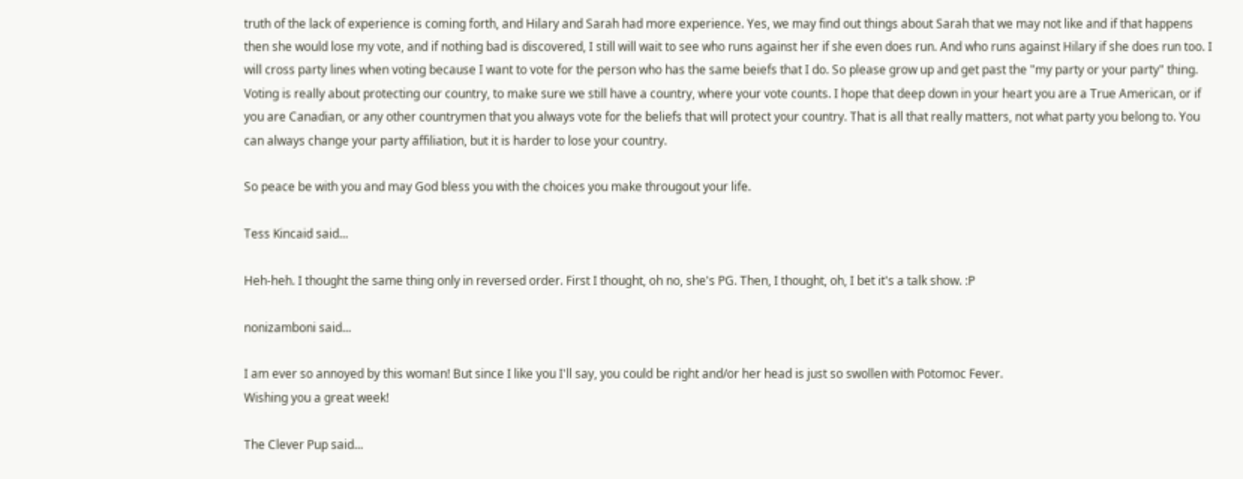truth of the lack of experience is coming forth, and Hilary and Sarah had more experience. Yes, we may find out things about Sarah that we may not like and if that happens then she would lose my vote, and if nothing bad is discovered, I still will wait to see who runs against her if she even does run. And who runs against Hilary if she does run too. I will cross party lines when voting because I want to vote for the person who has the same beiefs that I do. So please grow up and get past the "my party or your party" thing. Voting is really about protecting our country, to make sure we still have a country, where your vote counts. I hope that deep down in your heart you are a True American, or if you are Canadian, or any other countrymen that you always vote for the beliefs that will protect your country. That is all that really matters, not what party you belong to. You can always change your party affiliation, but it is harder to lose your country.

So peace be with you and may God bless you with the choices you make througout your life.

Tess Kincaid said...

Heh-heh. I thought the same thing only in reversed order. First I thought, oh no, she's PG. Then, I thought, oh, I bet it's a talk show. :P

nonizamboni said...

I am ever so annoyed by this woman! But since I like you I'll say, you could be right and/or her head is just so swollen with Potomoc Fever.
Wishing you a great week!

The Clever Pup said...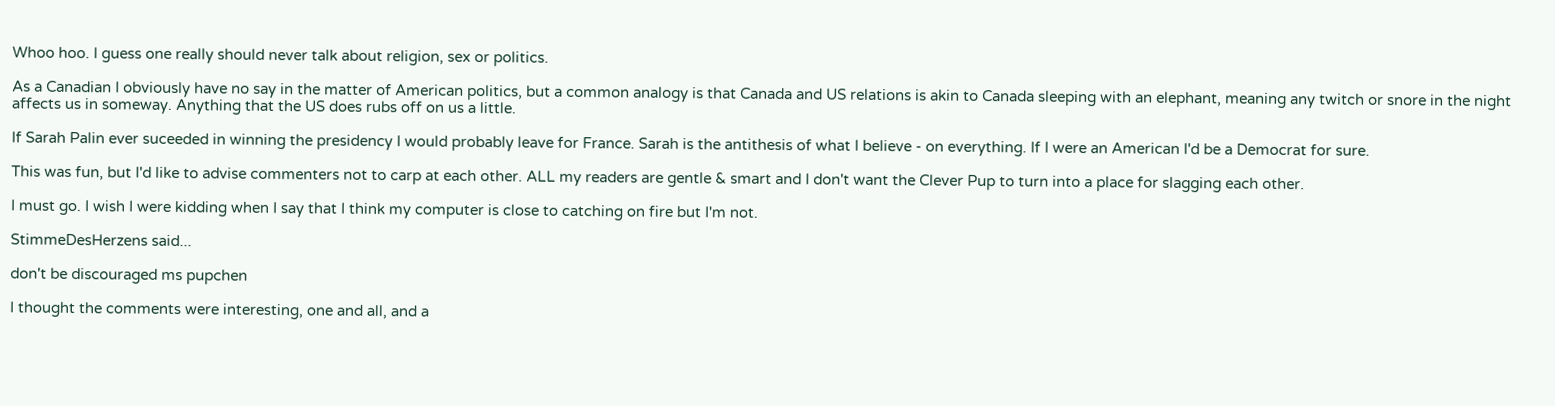Whoo hoo. I guess one really should never talk about religion, sex or politics.

As a Canadian I obviously have no say in the matter of American politics, but a common analogy is that Canada and US relations is akin to Canada sleeping with an elephant, meaning any twitch or snore in the night affects us in someway. Anything that the US does rubs off on us a little.

If Sarah Palin ever suceeded in winning the presidency I would probably leave for France. Sarah is the antithesis of what I believe - on everything. If I were an American I'd be a Democrat for sure.

This was fun, but I'd like to advise commenters not to carp at each other. ALL my readers are gentle & smart and I don't want the Clever Pup to turn into a place for slagging each other.

I must go. I wish I were kidding when I say that I think my computer is close to catching on fire but I'm not.

StimmeDesHerzens said...

don't be discouraged ms pupchen

I thought the comments were interesting, one and all, and a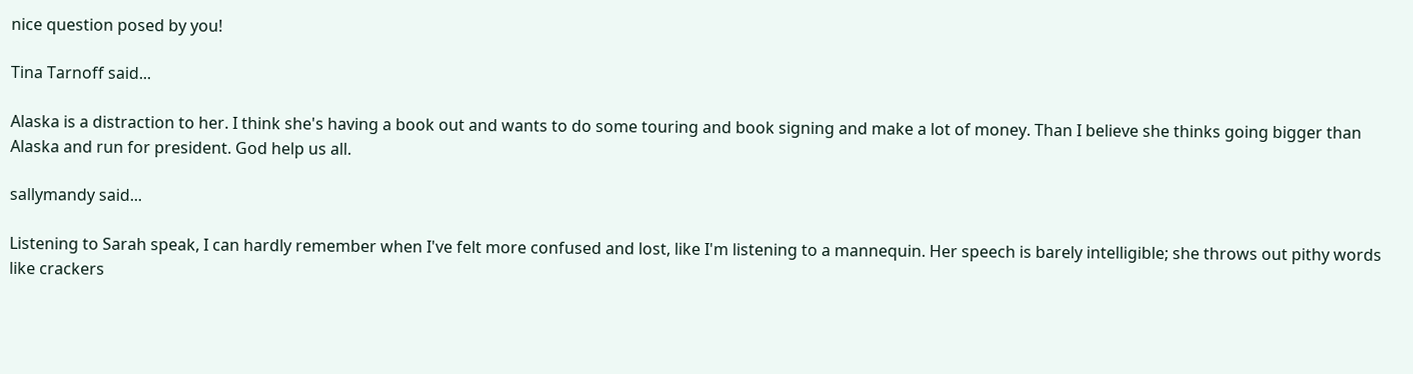nice question posed by you!

Tina Tarnoff said...

Alaska is a distraction to her. I think she's having a book out and wants to do some touring and book signing and make a lot of money. Than I believe she thinks going bigger than Alaska and run for president. God help us all.

sallymandy said...

Listening to Sarah speak, I can hardly remember when I've felt more confused and lost, like I'm listening to a mannequin. Her speech is barely intelligible; she throws out pithy words like crackers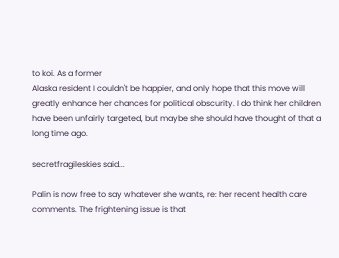to koi. As a former
Alaska resident I couldn't be happier, and only hope that this move will greatly enhance her chances for political obscurity. I do think her children have been unfairly targeted, but maybe she should have thought of that a long time ago.

secretfragileskies said...

Palin is now free to say whatever she wants, re: her recent health care comments. The frightening issue is that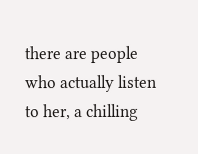there are people who actually listen to her, a chilling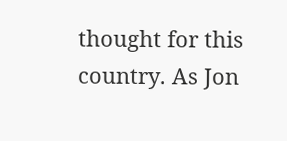thought for this country. As Jon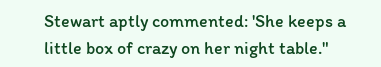Stewart aptly commented: 'She keeps a little box of crazy on her night table."